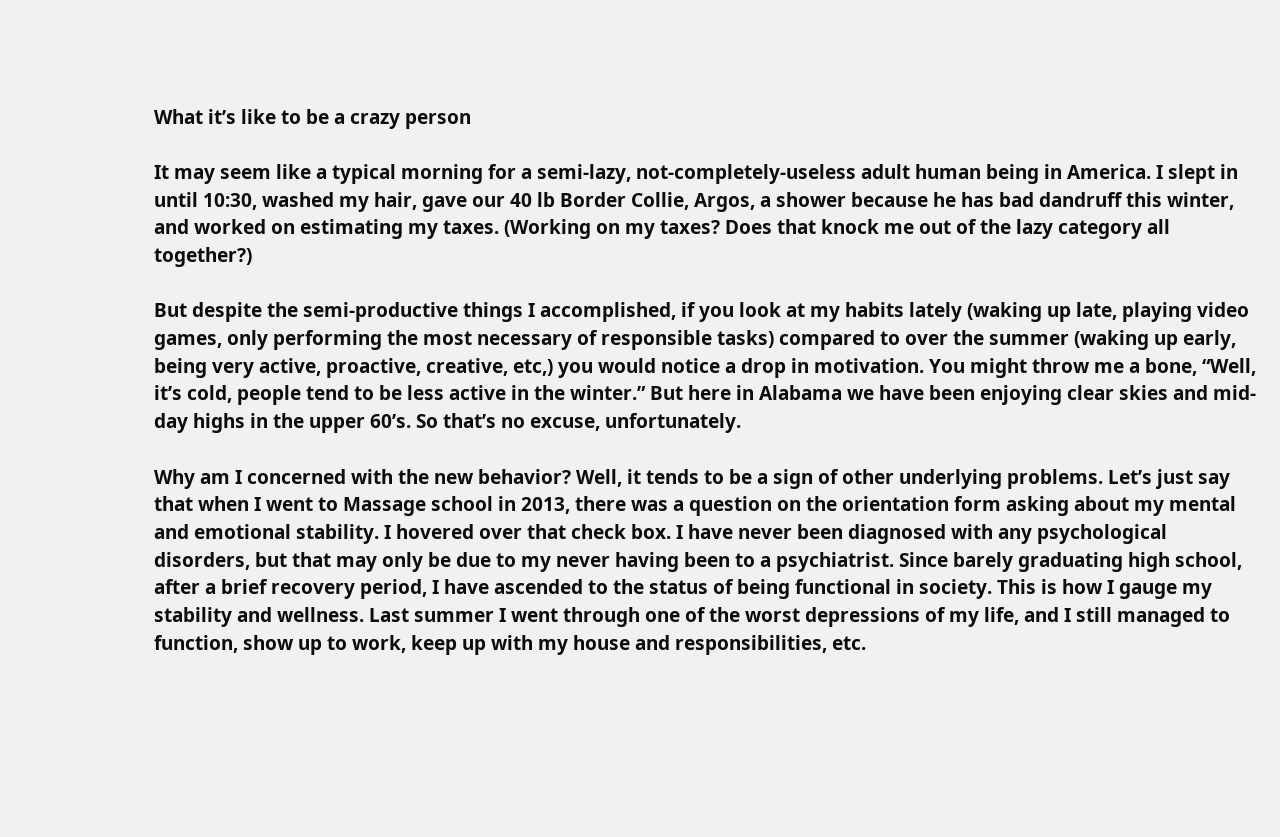What it’s like to be a crazy person

It may seem like a typical morning for a semi-lazy, not-completely-useless adult human being in America. I slept in until 10:30, washed my hair, gave our 40 lb Border Collie, Argos, a shower because he has bad dandruff this winter, and worked on estimating my taxes. (Working on my taxes? Does that knock me out of the lazy category all together?)

But despite the semi-productive things I accomplished, if you look at my habits lately (waking up late, playing video games, only performing the most necessary of responsible tasks) compared to over the summer (waking up early, being very active, proactive, creative, etc,) you would notice a drop in motivation. You might throw me a bone, “Well, it’s cold, people tend to be less active in the winter.” But here in Alabama we have been enjoying clear skies and mid-day highs in the upper 60’s. So that’s no excuse, unfortunately.

Why am I concerned with the new behavior? Well, it tends to be a sign of other underlying problems. Let’s just say that when I went to Massage school in 2013, there was a question on the orientation form asking about my mental and emotional stability. I hovered over that check box. I have never been diagnosed with any psychological disorders, but that may only be due to my never having been to a psychiatrist. Since barely graduating high school, after a brief recovery period, I have ascended to the status of being functional in society. This is how I gauge my stability and wellness. Last summer I went through one of the worst depressions of my life, and I still managed to function, show up to work, keep up with my house and responsibilities, etc.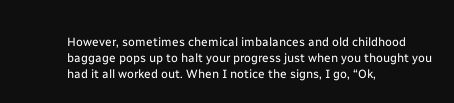However, sometimes chemical imbalances and old childhood baggage pops up to halt your progress just when you thought you had it all worked out. When I notice the signs, I go, “Ok,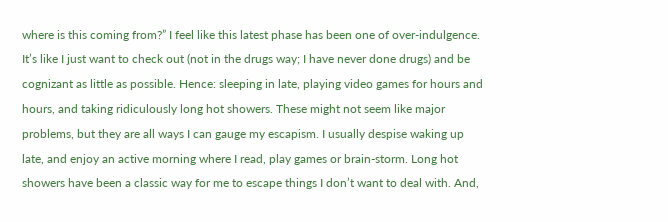where is this coming from?” I feel like this latest phase has been one of over-indulgence. It’s like I just want to check out (not in the drugs way; I have never done drugs) and be cognizant as little as possible. Hence: sleeping in late, playing video games for hours and hours, and taking ridiculously long hot showers. These might not seem like major problems, but they are all ways I can gauge my escapism. I usually despise waking up late, and enjoy an active morning where I read, play games or brain-storm. Long hot showers have been a classic way for me to escape things I don’t want to deal with. And,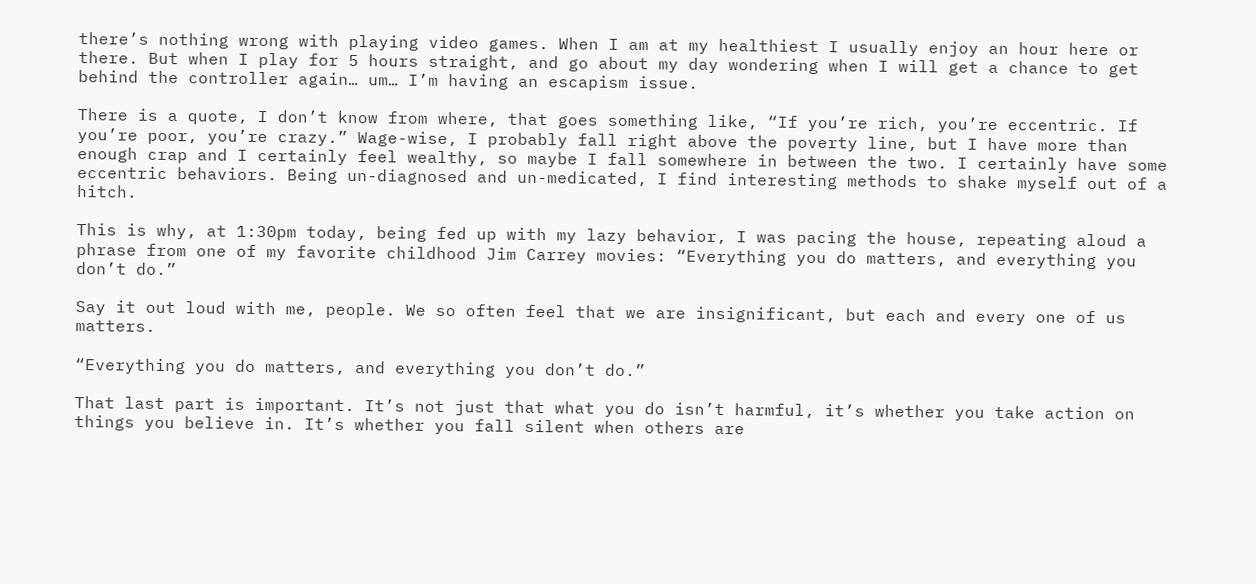there’s nothing wrong with playing video games. When I am at my healthiest I usually enjoy an hour here or there. But when I play for 5 hours straight, and go about my day wondering when I will get a chance to get behind the controller again… um… I’m having an escapism issue.

There is a quote, I don’t know from where, that goes something like, “If you’re rich, you’re eccentric. If you’re poor, you’re crazy.” Wage-wise, I probably fall right above the poverty line, but I have more than enough crap and I certainly feel wealthy, so maybe I fall somewhere in between the two. I certainly have some eccentric behaviors. Being un-diagnosed and un-medicated, I find interesting methods to shake myself out of a hitch.

This is why, at 1:30pm today, being fed up with my lazy behavior, I was pacing the house, repeating aloud a phrase from one of my favorite childhood Jim Carrey movies: “Everything you do matters, and everything you don’t do.”

Say it out loud with me, people. We so often feel that we are insignificant, but each and every one of us matters.

“Everything you do matters, and everything you don’t do.”

That last part is important. It’s not just that what you do isn’t harmful, it’s whether you take action on things you believe in. It’s whether you fall silent when others are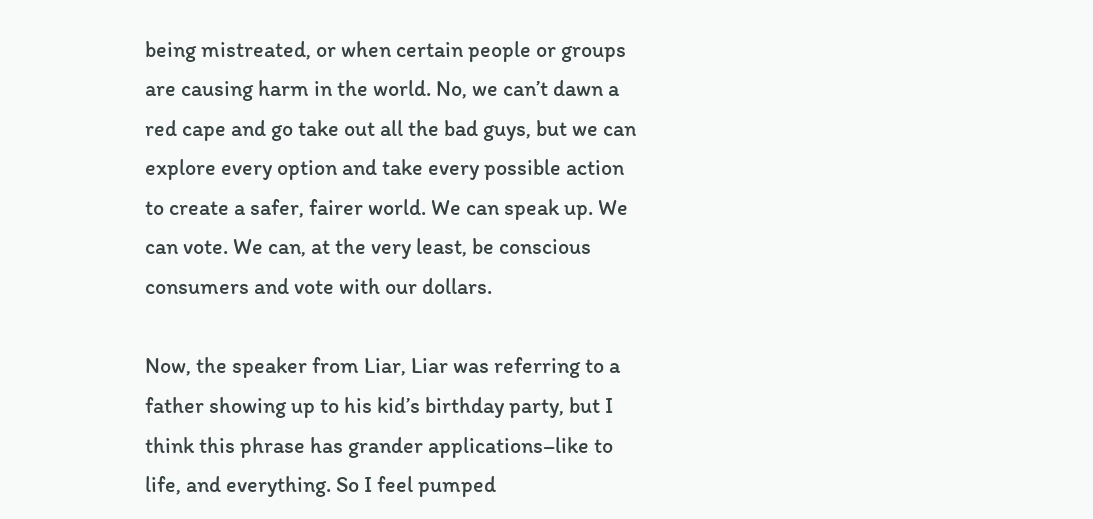being mistreated, or when certain people or groups are causing harm in the world. No, we can’t dawn a red cape and go take out all the bad guys, but we can explore every option and take every possible action to create a safer, fairer world. We can speak up. We can vote. We can, at the very least, be conscious consumers and vote with our dollars.

Now, the speaker from Liar, Liar was referring to a father showing up to his kid’s birthday party, but I think this phrase has grander applications–like to life, and everything. So I feel pumped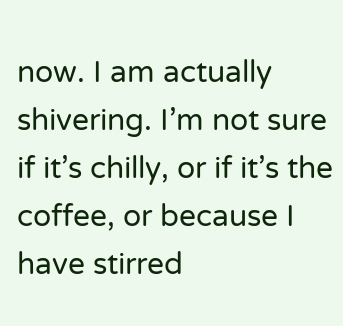now. I am actually shivering. I’m not sure if it’s chilly, or if it’s the coffee, or because I have stirred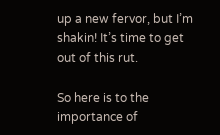up a new fervor, but I’m shakin! It’s time to get out of this rut.

So here is to the importance of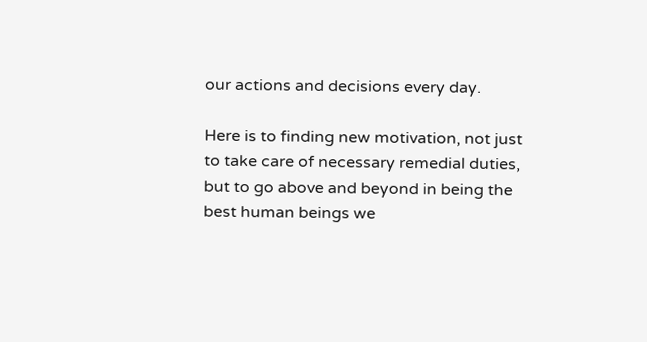our actions and decisions every day.

Here is to finding new motivation, not just to take care of necessary remedial duties, but to go above and beyond in being the best human beings we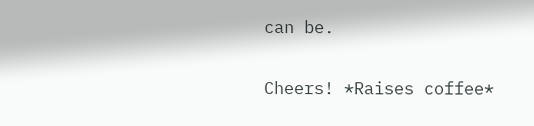can be.

Cheers! *Raises coffee*